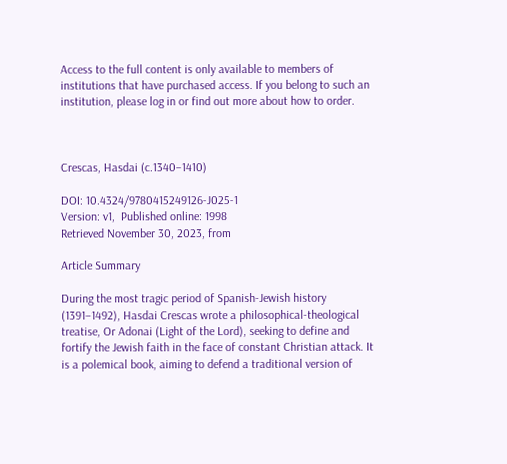Access to the full content is only available to members of institutions that have purchased access. If you belong to such an institution, please log in or find out more about how to order.



Crescas, Hasdai (c.1340–1410)

DOI: 10.4324/9780415249126-J025-1
Version: v1,  Published online: 1998
Retrieved November 30, 2023, from

Article Summary

During the most tragic period of Spanish-Jewish history (1391–1492), Hasdai Crescas wrote a philosophical-theological treatise, Or Adonai (Light of the Lord), seeking to define and fortify the Jewish faith in the face of constant Christian attack. It is a polemical book, aiming to defend a traditional version of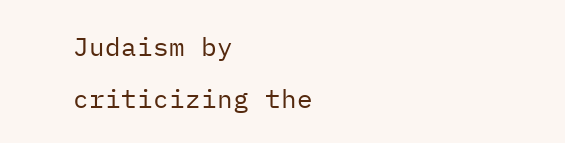Judaism by criticizing the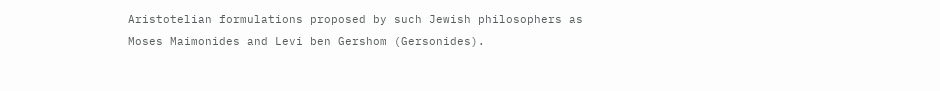Aristotelian formulations proposed by such Jewish philosophers as Moses Maimonides and Levi ben Gershom (Gersonides).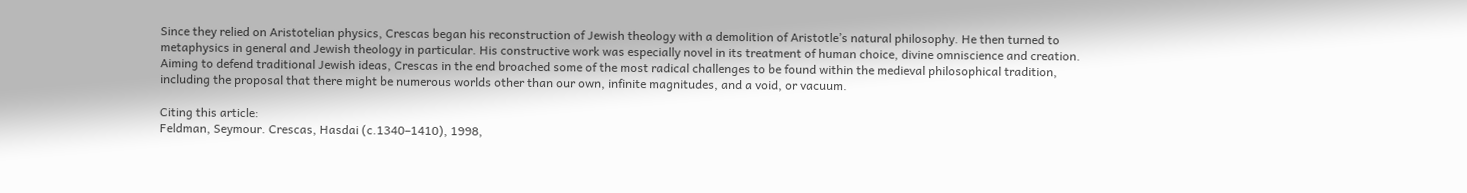Since they relied on Aristotelian physics, Crescas began his reconstruction of Jewish theology with a demolition of Aristotle’s natural philosophy. He then turned to metaphysics in general and Jewish theology in particular. His constructive work was especially novel in its treatment of human choice, divine omniscience and creation. Aiming to defend traditional Jewish ideas, Crescas in the end broached some of the most radical challenges to be found within the medieval philosophical tradition, including the proposal that there might be numerous worlds other than our own, infinite magnitudes, and a void, or vacuum.

Citing this article:
Feldman, Seymour. Crescas, Hasdai (c.1340–1410), 1998,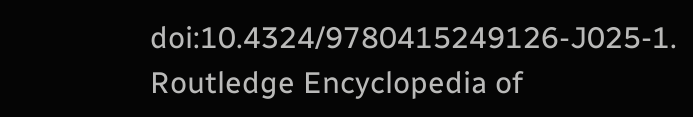doi:10.4324/9780415249126-J025-1. Routledge Encyclopedia of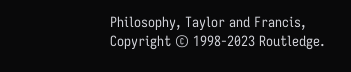Philosophy, Taylor and Francis,
Copyright © 1998-2023 Routledge.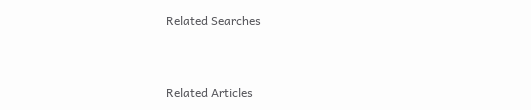Related Searches


Related Articles